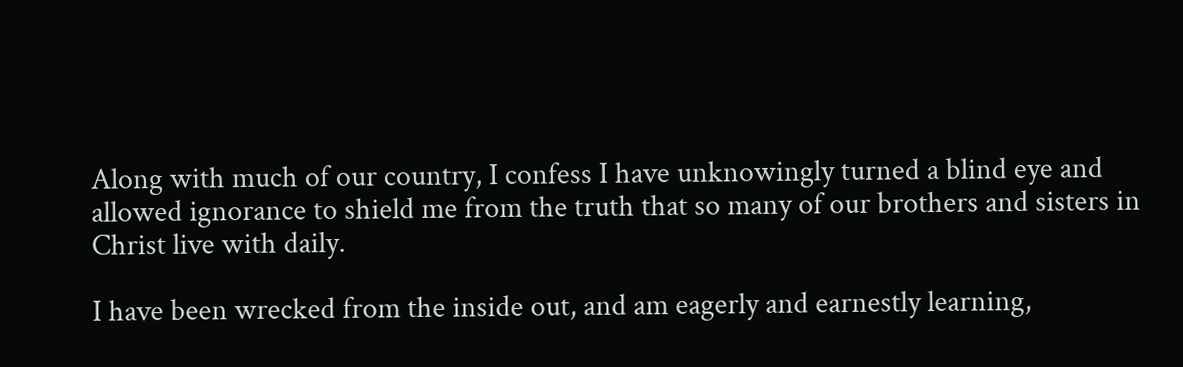Along with much of our country, I confess I have unknowingly turned a blind eye and allowed ignorance to shield me from the truth that so many of our brothers and sisters in Christ live with daily.

I have been wrecked from the inside out, and am eagerly and earnestly learning,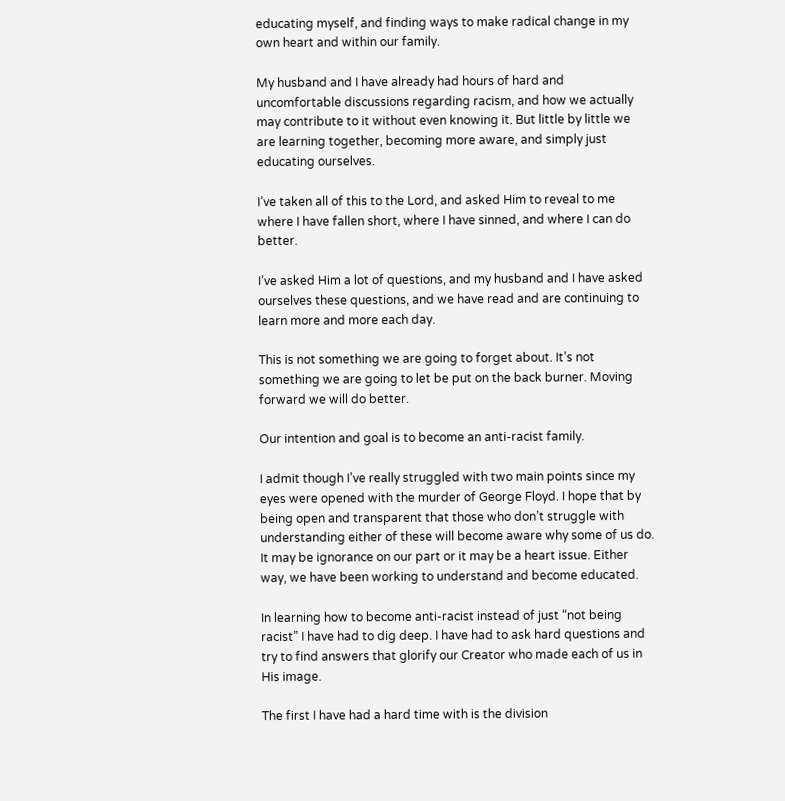educating myself, and finding ways to make radical change in my own heart and within our family.

My husband and I have already had hours of hard and uncomfortable discussions regarding racism, and how we actually may contribute to it without even knowing it. But little by little we are learning together, becoming more aware, and simply just educating ourselves.

I’ve taken all of this to the Lord, and asked Him to reveal to me where I have fallen short, where I have sinned, and where I can do better.

I’ve asked Him a lot of questions, and my husband and I have asked ourselves these questions, and we have read and are continuing to learn more and more each day.

This is not something we are going to forget about. It’s not something we are going to let be put on the back burner. Moving forward we will do better.

Our intention and goal is to become an anti-racist family.

I admit though I’ve really struggled with two main points since my eyes were opened with the murder of George Floyd. I hope that by being open and transparent that those who don’t struggle with understanding either of these will become aware why some of us do. It may be ignorance on our part or it may be a heart issue. Either way, we have been working to understand and become educated.

In learning how to become anti-racist instead of just “not being racist” I have had to dig deep. I have had to ask hard questions and try to find answers that glorify our Creator who made each of us in His image.

The first I have had a hard time with is the division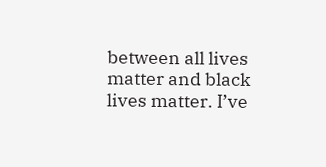between all lives matter and black lives matter. I’ve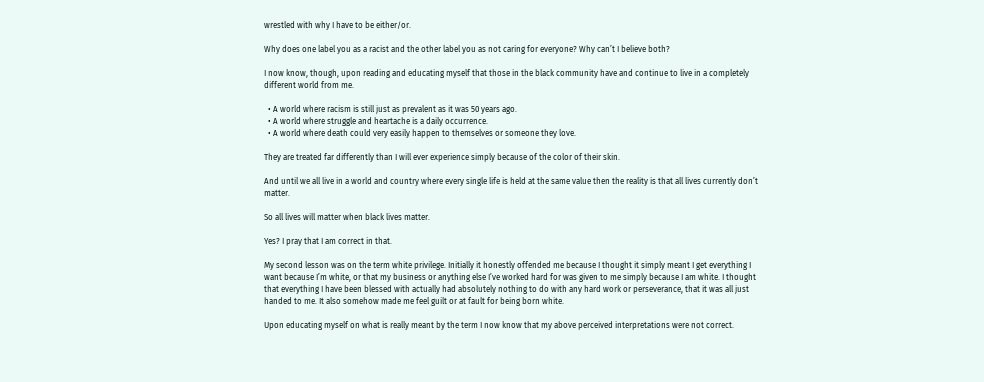wrestled with why I have to be either/or.

Why does one label you as a racist and the other label you as not caring for everyone? Why can’t I believe both?

I now know, though, upon reading and educating myself that those in the black community have and continue to live in a completely different world from me.

  • A world where racism is still just as prevalent as it was 50 years ago.
  • A world where struggle and heartache is a daily occurrence.
  • A world where death could very easily happen to themselves or someone they love.

They are treated far differently than I will ever experience simply because of the color of their skin.

And until we all live in a world and country where every single life is held at the same value then the reality is that all lives currently don’t matter.

So all lives will matter when black lives matter.

Yes? I pray that I am correct in that.

My second lesson was on the term white privilege. Initially it honestly offended me because I thought it simply meant I get everything I want because I’m white, or that my business or anything else I’ve worked hard for was given to me simply because I am white. I thought that everything I have been blessed with actually had absolutely nothing to do with any hard work or perseverance, that it was all just handed to me. It also somehow made me feel guilt or at fault for being born white.

Upon educating myself on what is really meant by the term I now know that my above perceived interpretations were not correct.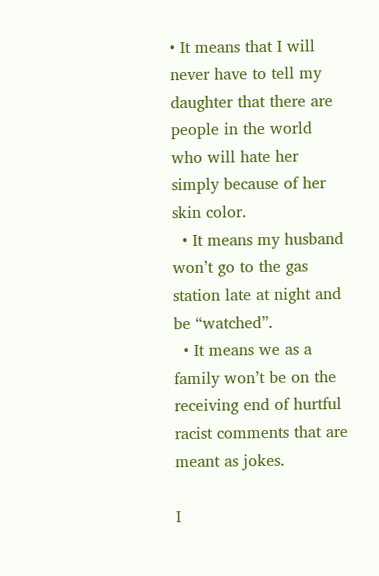• It means that I will never have to tell my daughter that there are people in the world who will hate her simply because of her skin color.
  • It means my husband won’t go to the gas station late at night and be “watched”.
  • It means we as a family won’t be on the receiving end of hurtful racist comments that are meant as jokes.

I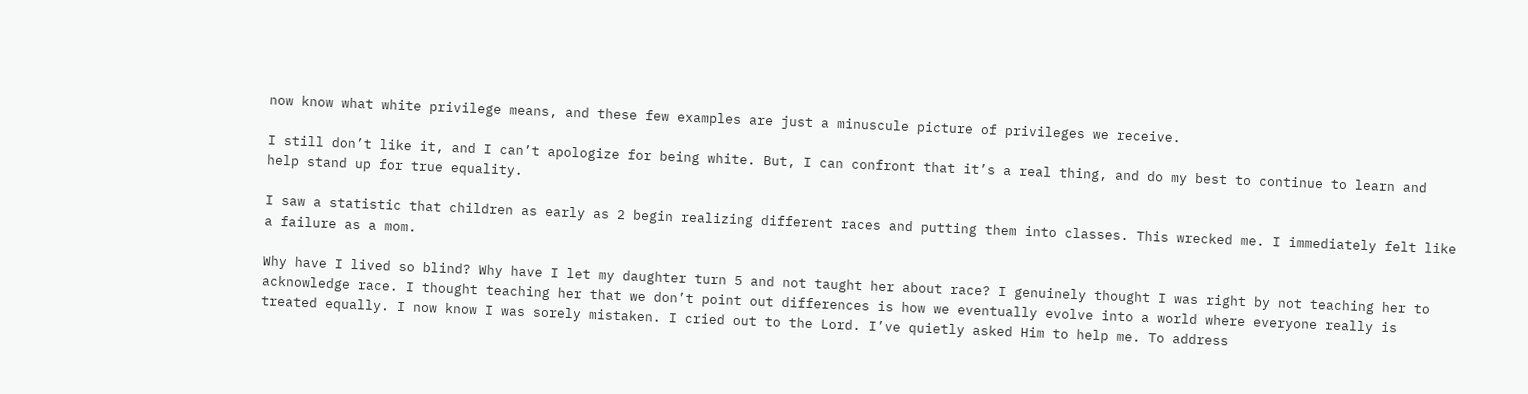now know what white privilege means, and these few examples are just a minuscule picture of privileges we receive.

I still don’t like it, and I can’t apologize for being white. But, I can confront that it’s a real thing, and do my best to continue to learn and help stand up for true equality.

I saw a statistic that children as early as 2 begin realizing different races and putting them into classes. This wrecked me. I immediately felt like a failure as a mom.

Why have I lived so blind? Why have I let my daughter turn 5 and not taught her about race? I genuinely thought I was right by not teaching her to acknowledge race. I thought teaching her that we don’t point out differences is how we eventually evolve into a world where everyone really is treated equally. I now know I was sorely mistaken. I cried out to the Lord. I’ve quietly asked Him to help me. To address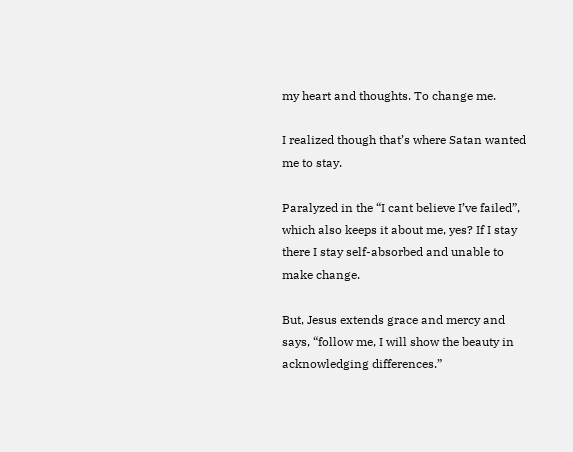my heart and thoughts. To change me.

I realized though that’s where Satan wanted me to stay.

Paralyzed in the “I cant believe I’ve failed”, which also keeps it about me, yes? If I stay there I stay self-absorbed and unable to make change.

But, Jesus extends grace and mercy and says, “follow me, I will show the beauty in acknowledging differences.”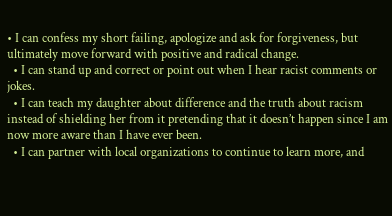• I can confess my short failing, apologize and ask for forgiveness, but ultimately move forward with positive and radical change.
  • I can stand up and correct or point out when I hear racist comments or jokes.
  • I can teach my daughter about difference and the truth about racism instead of shielding her from it pretending that it doesn’t happen since I am now more aware than I have ever been.
  • I can partner with local organizations to continue to learn more, and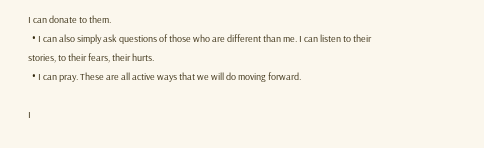I can donate to them.
  • I can also simply ask questions of those who are different than me. I can listen to their stories, to their fears, their hurts.
  • I can pray. These are all active ways that we will do moving forward.

I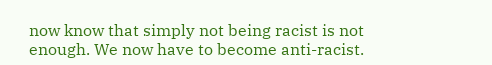now know that simply not being racist is not enough. We now have to become anti-racist.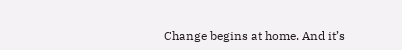Change begins at home. And it’s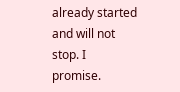already started and will not stop. I promise.